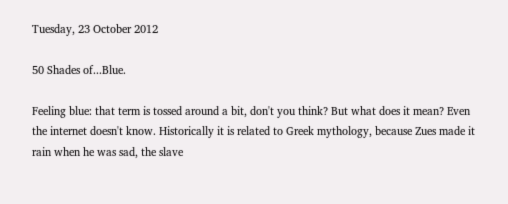Tuesday, 23 October 2012

50 Shades of...Blue.

Feeling blue: that term is tossed around a bit, don't you think? But what does it mean? Even the internet doesn't know. Historically it is related to Greek mythology, because Zues made it rain when he was sad, the slave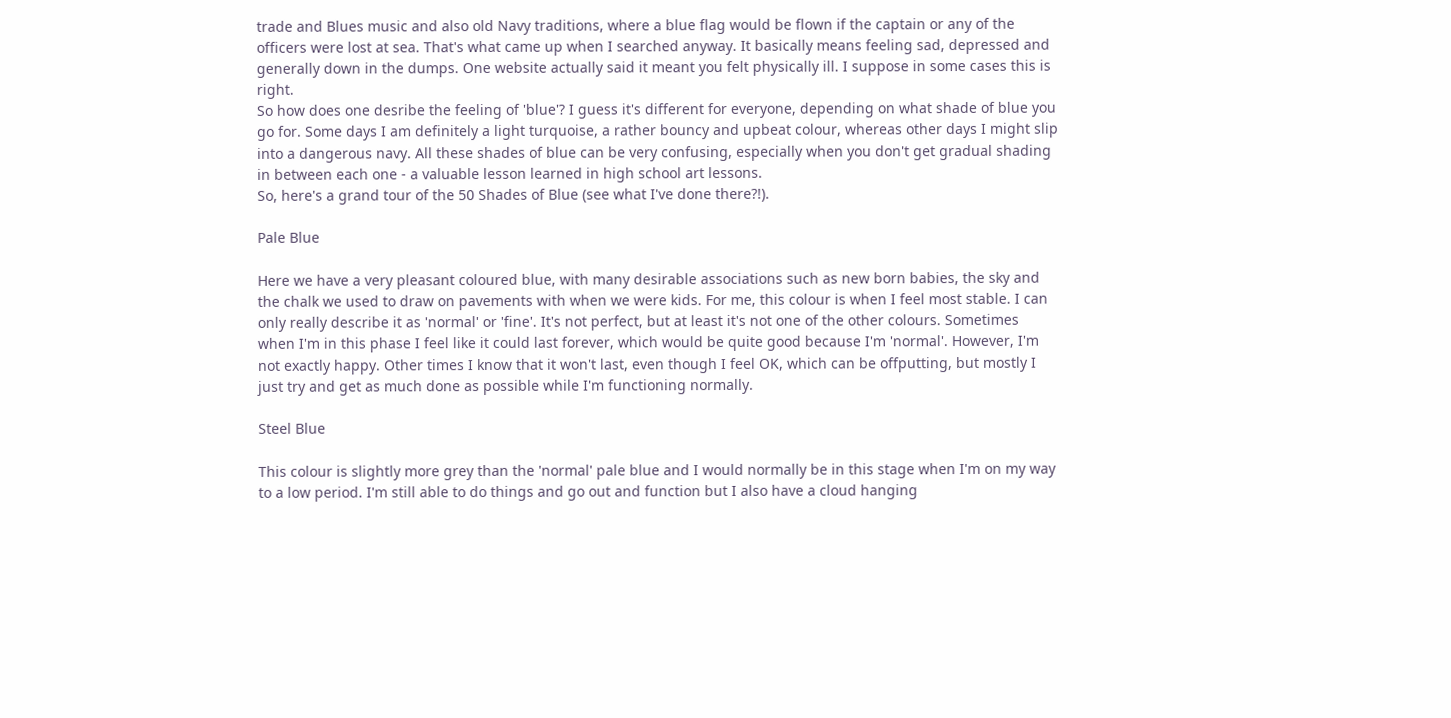trade and Blues music and also old Navy traditions, where a blue flag would be flown if the captain or any of the officers were lost at sea. That's what came up when I searched anyway. It basically means feeling sad, depressed and generally down in the dumps. One website actually said it meant you felt physically ill. I suppose in some cases this is right.
So how does one desribe the feeling of 'blue'? I guess it's different for everyone, depending on what shade of blue you go for. Some days I am definitely a light turquoise, a rather bouncy and upbeat colour, whereas other days I might slip into a dangerous navy. All these shades of blue can be very confusing, especially when you don't get gradual shading in between each one - a valuable lesson learned in high school art lessons.
So, here's a grand tour of the 50 Shades of Blue (see what I've done there?!).

Pale Blue

Here we have a very pleasant coloured blue, with many desirable associations such as new born babies, the sky and the chalk we used to draw on pavements with when we were kids. For me, this colour is when I feel most stable. I can only really describe it as 'normal' or 'fine'. It's not perfect, but at least it's not one of the other colours. Sometimes when I'm in this phase I feel like it could last forever, which would be quite good because I'm 'normal'. However, I'm not exactly happy. Other times I know that it won't last, even though I feel OK, which can be offputting, but mostly I just try and get as much done as possible while I'm functioning normally.

Steel Blue

This colour is slightly more grey than the 'normal' pale blue and I would normally be in this stage when I'm on my way to a low period. I'm still able to do things and go out and function but I also have a cloud hanging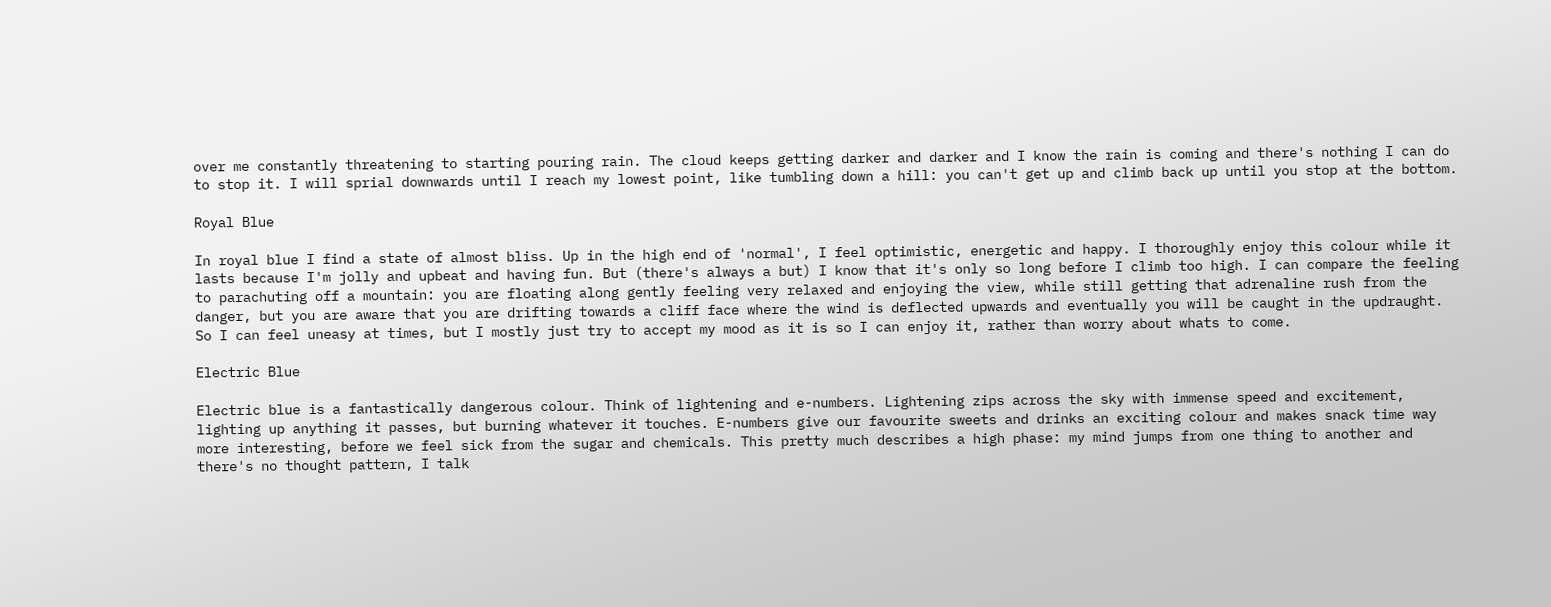over me constantly threatening to starting pouring rain. The cloud keeps getting darker and darker and I know the rain is coming and there's nothing I can do to stop it. I will sprial downwards until I reach my lowest point, like tumbling down a hill: you can't get up and climb back up until you stop at the bottom.

Royal Blue

In royal blue I find a state of almost bliss. Up in the high end of 'normal', I feel optimistic, energetic and happy. I thoroughly enjoy this colour while it lasts because I'm jolly and upbeat and having fun. But (there's always a but) I know that it's only so long before I climb too high. I can compare the feeling to parachuting off a mountain: you are floating along gently feeling very relaxed and enjoying the view, while still getting that adrenaline rush from the danger, but you are aware that you are drifting towards a cliff face where the wind is deflected upwards and eventually you will be caught in the updraught. So I can feel uneasy at times, but I mostly just try to accept my mood as it is so I can enjoy it, rather than worry about whats to come.

Electric Blue

Electric blue is a fantastically dangerous colour. Think of lightening and e-numbers. Lightening zips across the sky with immense speed and excitement, lighting up anything it passes, but burning whatever it touches. E-numbers give our favourite sweets and drinks an exciting colour and makes snack time way more interesting, before we feel sick from the sugar and chemicals. This pretty much describes a high phase: my mind jumps from one thing to another and there's no thought pattern, I talk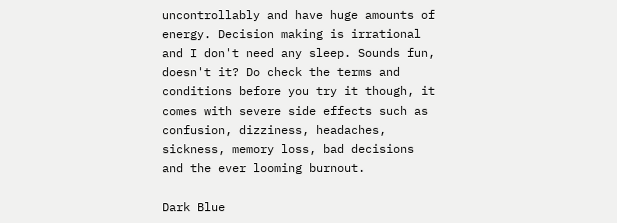uncontrollably and have huge amounts of energy. Decision making is irrational and I don't need any sleep. Sounds fun, doesn't it? Do check the terms and conditions before you try it though, it comes with severe side effects such as confusion, dizziness, headaches, sickness, memory loss, bad decisions and the ever looming burnout.

Dark Blue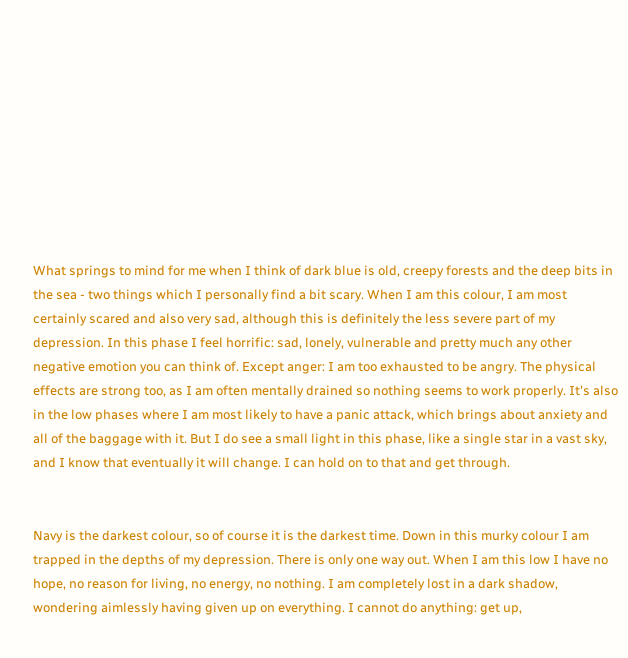What springs to mind for me when I think of dark blue is old, creepy forests and the deep bits in the sea - two things which I personally find a bit scary. When I am this colour, I am most certainly scared and also very sad, although this is definitely the less severe part of my depression. In this phase I feel horrific: sad, lonely, vulnerable and pretty much any other negative emotion you can think of. Except anger: I am too exhausted to be angry. The physical effects are strong too, as I am often mentally drained so nothing seems to work properly. It's also in the low phases where I am most likely to have a panic attack, which brings about anxiety and all of the baggage with it. But I do see a small light in this phase, like a single star in a vast sky, and I know that eventually it will change. I can hold on to that and get through.


Navy is the darkest colour, so of course it is the darkest time. Down in this murky colour I am trapped in the depths of my depression. There is only one way out. When I am this low I have no hope, no reason for living, no energy, no nothing. I am completely lost in a dark shadow, wondering aimlessly having given up on everything. I cannot do anything: get up,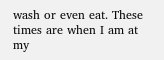wash or even eat. These times are when I am at my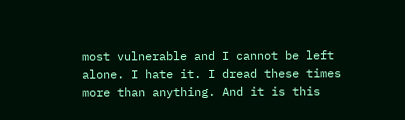most vulnerable and I cannot be left alone. I hate it. I dread these times more than anything. And it is this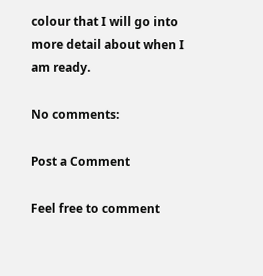colour that I will go into more detail about when I am ready.

No comments:

Post a Comment

Feel free to comment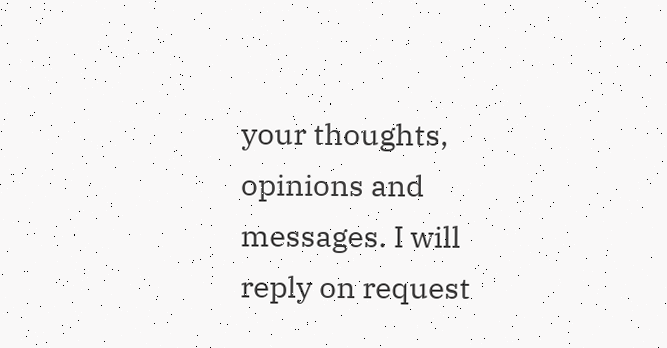your thoughts, opinions and messages. I will reply on request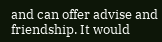and can offer advise and friendship. It would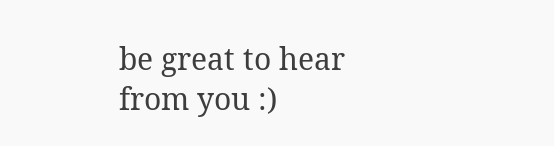be great to hear from you :)